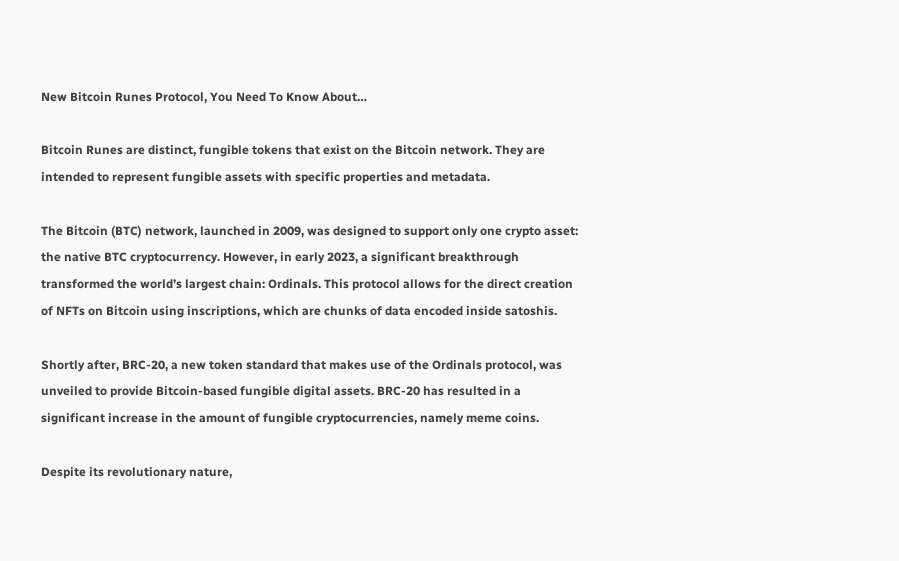New Bitcoin Runes Protocol, You Need To Know About…

Bitcoin Runes are distinct, fungible tokens that exist on the Bitcoin network. They are intended to represent fungible assets with specific properties and metadata.

The Bitcoin (BTC) network, launched in 2009, was designed to support only one crypto asset: the native BTC cryptocurrency. However, in early 2023, a significant breakthrough transformed the world’s largest chain: Ordinals. This protocol allows for the direct creation of NFTs on Bitcoin using inscriptions, which are chunks of data encoded inside satoshis.

Shortly after, BRC-20, a new token standard that makes use of the Ordinals protocol, was unveiled to provide Bitcoin-based fungible digital assets. BRC-20 has resulted in a significant increase in the amount of fungible cryptocurrencies, namely meme coins.

Despite its revolutionary nature,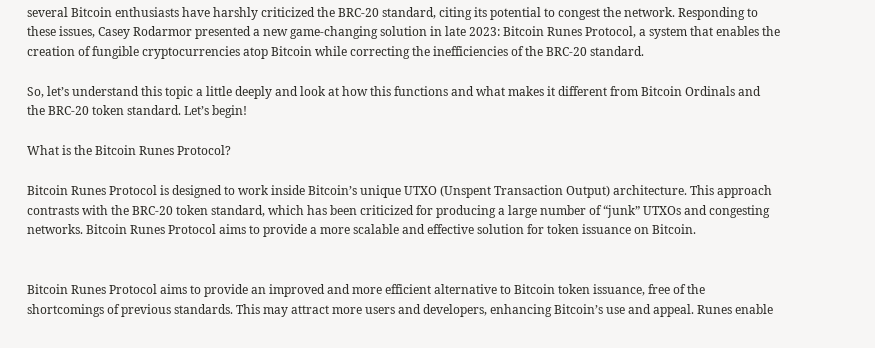several Bitcoin enthusiasts have harshly criticized the BRC-20 standard, citing its potential to congest the network. Responding to these issues, Casey Rodarmor presented a new game-changing solution in late 2023: Bitcoin Runes Protocol, a system that enables the creation of fungible cryptocurrencies atop Bitcoin while correcting the inefficiencies of the BRC-20 standard.

So, let’s understand this topic a little deeply and look at how this functions and what makes it different from Bitcoin Ordinals and the BRC-20 token standard. Let’s begin!

What is the Bitcoin Runes Protocol?

Bitcoin Runes Protocol is designed to work inside Bitcoin’s unique UTXO (Unspent Transaction Output) architecture. This approach contrasts with the BRC-20 token standard, which has been criticized for producing a large number of “junk” UTXOs and congesting networks. Bitcoin Runes Protocol aims to provide a more scalable and effective solution for token issuance on Bitcoin.


Bitcoin Runes Protocol aims to provide an improved and more efficient alternative to Bitcoin token issuance, free of the shortcomings of previous standards. This may attract more users and developers, enhancing Bitcoin’s use and appeal. Runes enable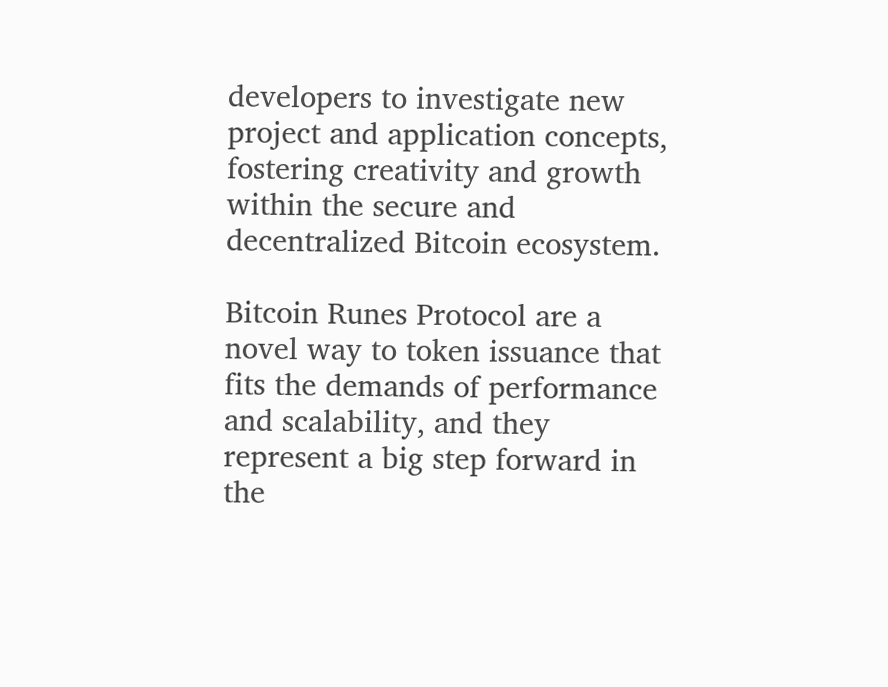developers to investigate new project and application concepts, fostering creativity and growth within the secure and decentralized Bitcoin ecosystem.

Bitcoin Runes Protocol are a novel way to token issuance that fits the demands of performance and scalability, and they represent a big step forward in the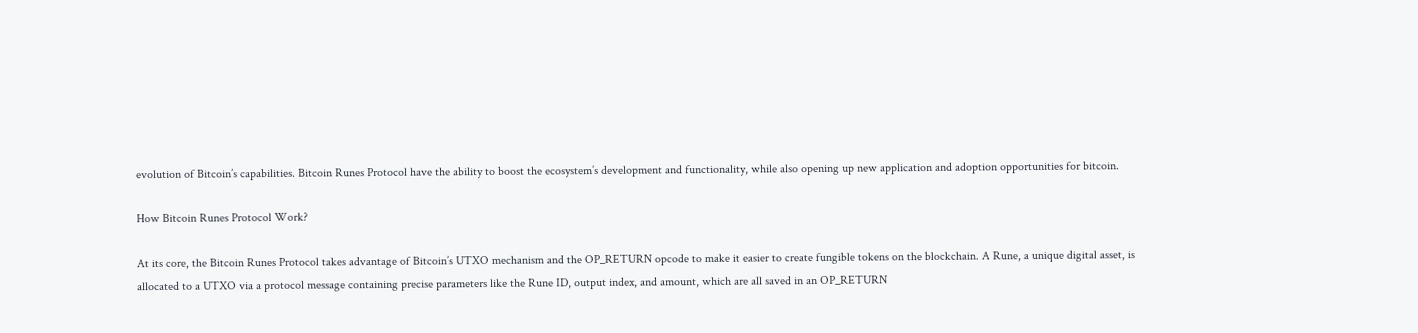evolution of Bitcoin’s capabilities. Bitcoin Runes Protocol have the ability to boost the ecosystem’s development and functionality, while also opening up new application and adoption opportunities for bitcoin.

How Bitcoin Runes Protocol Work?

At its core, the Bitcoin Runes Protocol takes advantage of Bitcoin’s UTXO mechanism and the OP_RETURN opcode to make it easier to create fungible tokens on the blockchain. A Rune, a unique digital asset, is allocated to a UTXO via a protocol message containing precise parameters like the Rune ID, output index, and amount, which are all saved in an OP_RETURN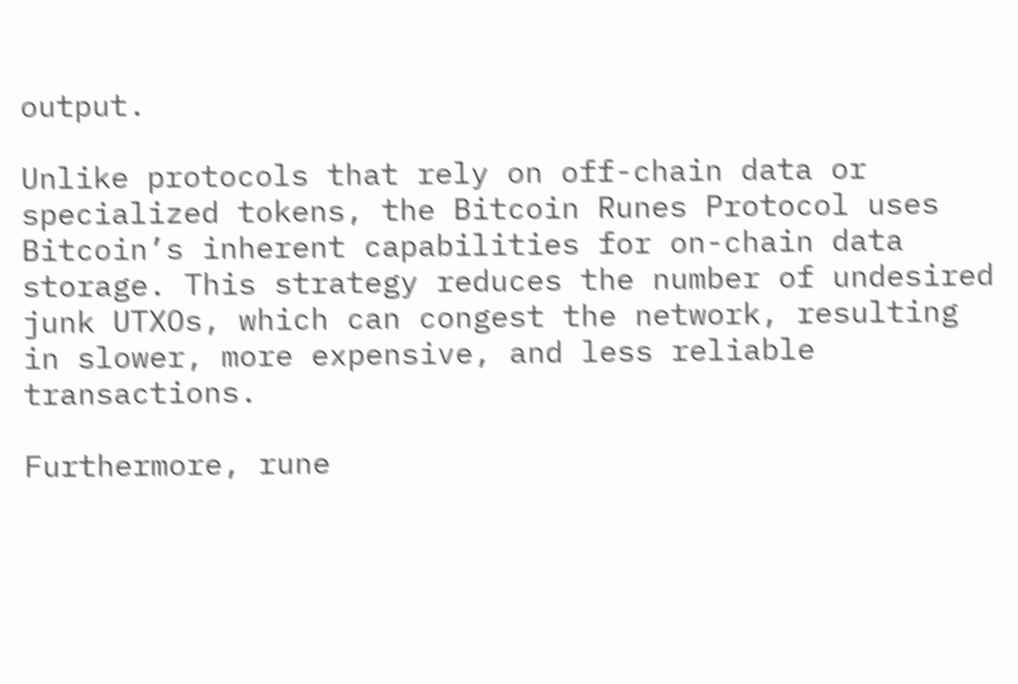output.

Unlike protocols that rely on off-chain data or specialized tokens, the Bitcoin Runes Protocol uses Bitcoin’s inherent capabilities for on-chain data storage. This strategy reduces the number of undesired junk UTXOs, which can congest the network, resulting in slower, more expensive, and less reliable transactions.

Furthermore, rune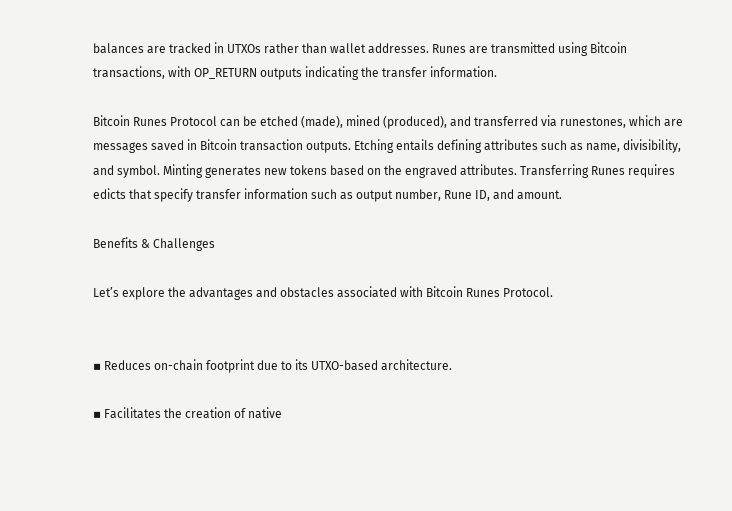balances are tracked in UTXOs rather than wallet addresses. Runes are transmitted using Bitcoin transactions, with OP_RETURN outputs indicating the transfer information.

Bitcoin Runes Protocol can be etched (made), mined (produced), and transferred via runestones, which are messages saved in Bitcoin transaction outputs. Etching entails defining attributes such as name, divisibility, and symbol. Minting generates new tokens based on the engraved attributes. Transferring Runes requires edicts that specify transfer information such as output number, Rune ID, and amount.

Benefits & Challenges

Let’s explore the advantages and obstacles associated with Bitcoin Runes Protocol.


▪ Reduces on-chain footprint due to its UTXO-based architecture.

▪ Facilitates the creation of native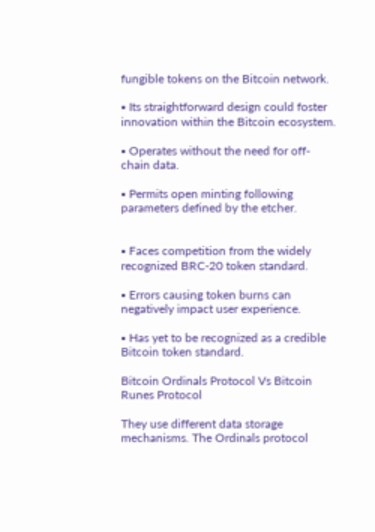fungible tokens on the Bitcoin network.

▪ Its straightforward design could foster innovation within the Bitcoin ecosystem.

▪ Operates without the need for off-chain data.

▪ Permits open minting following parameters defined by the etcher.


▪ Faces competition from the widely recognized BRC-20 token standard.

▪ Errors causing token burns can negatively impact user experience.

▪ Has yet to be recognized as a credible Bitcoin token standard.

Bitcoin Ordinals Protocol Vs Bitcoin Runes Protocol

They use different data storage mechanisms. The Ordinals protocol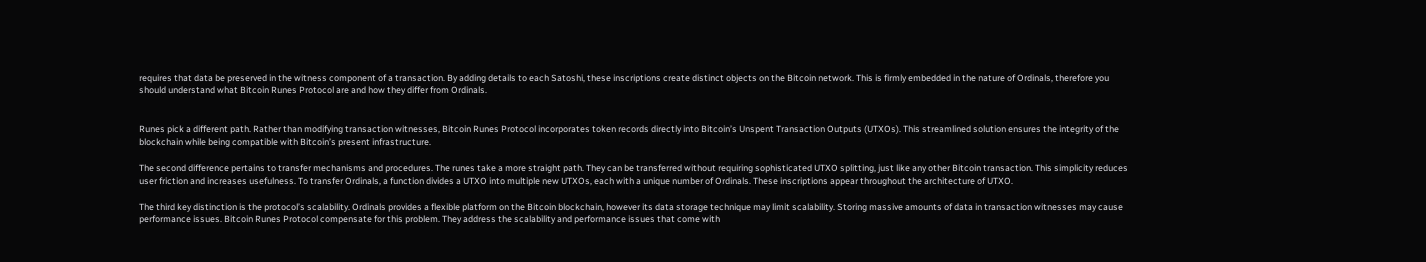requires that data be preserved in the witness component of a transaction. By adding details to each Satoshi, these inscriptions create distinct objects on the Bitcoin network. This is firmly embedded in the nature of Ordinals, therefore you should understand what Bitcoin Runes Protocol are and how they differ from Ordinals.


Runes pick a different path. Rather than modifying transaction witnesses, Bitcoin Runes Protocol incorporates token records directly into Bitcoin’s Unspent Transaction Outputs (UTXOs). This streamlined solution ensures the integrity of the blockchain while being compatible with Bitcoin’s present infrastructure.

The second difference pertains to transfer mechanisms and procedures. The runes take a more straight path. They can be transferred without requiring sophisticated UTXO splitting, just like any other Bitcoin transaction. This simplicity reduces user friction and increases usefulness. To transfer Ordinals, a function divides a UTXO into multiple new UTXOs, each with a unique number of Ordinals. These inscriptions appear throughout the architecture of UTXO.

The third key distinction is the protocol’s scalability. Ordinals provides a flexible platform on the Bitcoin blockchain, however its data storage technique may limit scalability. Storing massive amounts of data in transaction witnesses may cause performance issues. Bitcoin Runes Protocol compensate for this problem. They address the scalability and performance issues that come with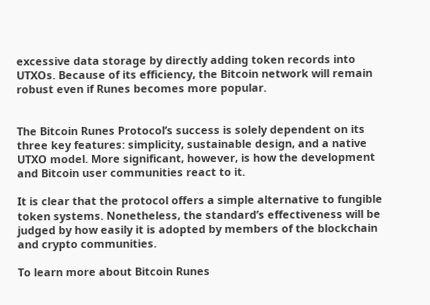excessive data storage by directly adding token records into UTXOs. Because of its efficiency, the Bitcoin network will remain robust even if Runes becomes more popular.


The Bitcoin Runes Protocol’s success is solely dependent on its three key features: simplicity, sustainable design, and a native UTXO model. More significant, however, is how the development and Bitcoin user communities react to it.

It is clear that the protocol offers a simple alternative to fungible token systems. Nonetheless, the standard’s effectiveness will be judged by how easily it is adopted by members of the blockchain and crypto communities.

To learn more about Bitcoin Runes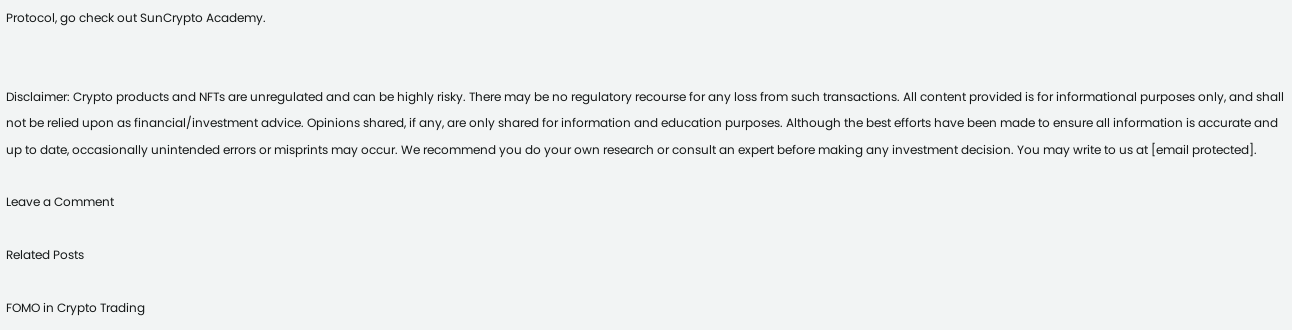Protocol, go check out SunCrypto Academy.


Disclaimer: Crypto products and NFTs are unregulated and can be highly risky. There may be no regulatory recourse for any loss from such transactions. All content provided is for informational purposes only, and shall not be relied upon as financial/investment advice. Opinions shared, if any, are only shared for information and education purposes. Although the best efforts have been made to ensure all information is accurate and up to date, occasionally unintended errors or misprints may occur. We recommend you do your own research or consult an expert before making any investment decision. You may write to us at [email protected].

Leave a Comment

Related Posts

FOMO in Crypto Trading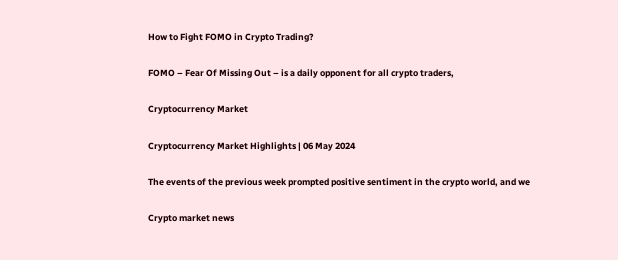How to Fight FOMO in Crypto Trading?

FOMO – Fear Of Missing Out – is a daily opponent for all crypto traders,

Cryptocurrency Market

Cryptocurrency Market Highlights | 06 May 2024

The events of the previous week prompted positive sentiment in the crypto world, and we

Crypto market news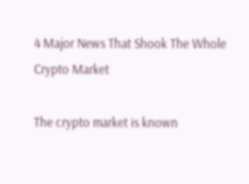4 Major News That Shook The Whole Crypto Market

The crypto market is known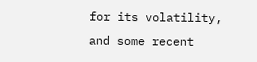for its volatility, and some recent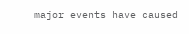major events have caused